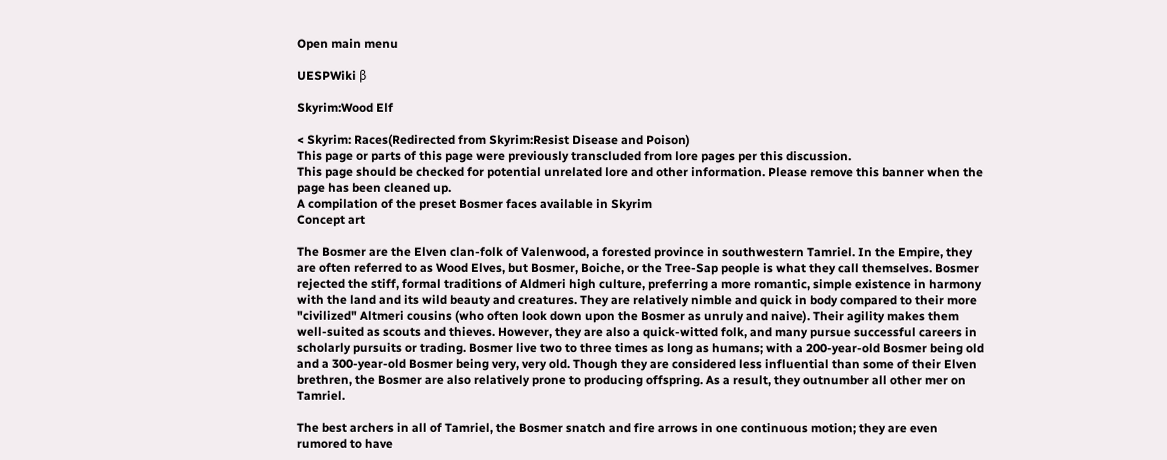Open main menu

UESPWiki β

Skyrim:Wood Elf

< Skyrim: Races(Redirected from Skyrim:Resist Disease and Poison)
This page or parts of this page were previously transcluded from lore pages per this discussion.
This page should be checked for potential unrelated lore and other information. Please remove this banner when the page has been cleaned up.
A compilation of the preset Bosmer faces available in Skyrim
Concept art

The Bosmer are the Elven clan-folk of Valenwood, a forested province in southwestern Tamriel. In the Empire, they are often referred to as Wood Elves, but Bosmer, Boiche, or the Tree-Sap people is what they call themselves. Bosmer rejected the stiff, formal traditions of Aldmeri high culture, preferring a more romantic, simple existence in harmony with the land and its wild beauty and creatures. They are relatively nimble and quick in body compared to their more "civilized" Altmeri cousins (who often look down upon the Bosmer as unruly and naive). Their agility makes them well-suited as scouts and thieves. However, they are also a quick-witted folk, and many pursue successful careers in scholarly pursuits or trading. Bosmer live two to three times as long as humans; with a 200-year-old Bosmer being old and a 300-year-old Bosmer being very, very old. Though they are considered less influential than some of their Elven brethren, the Bosmer are also relatively prone to producing offspring. As a result, they outnumber all other mer on Tamriel.

The best archers in all of Tamriel, the Bosmer snatch and fire arrows in one continuous motion; they are even rumored to have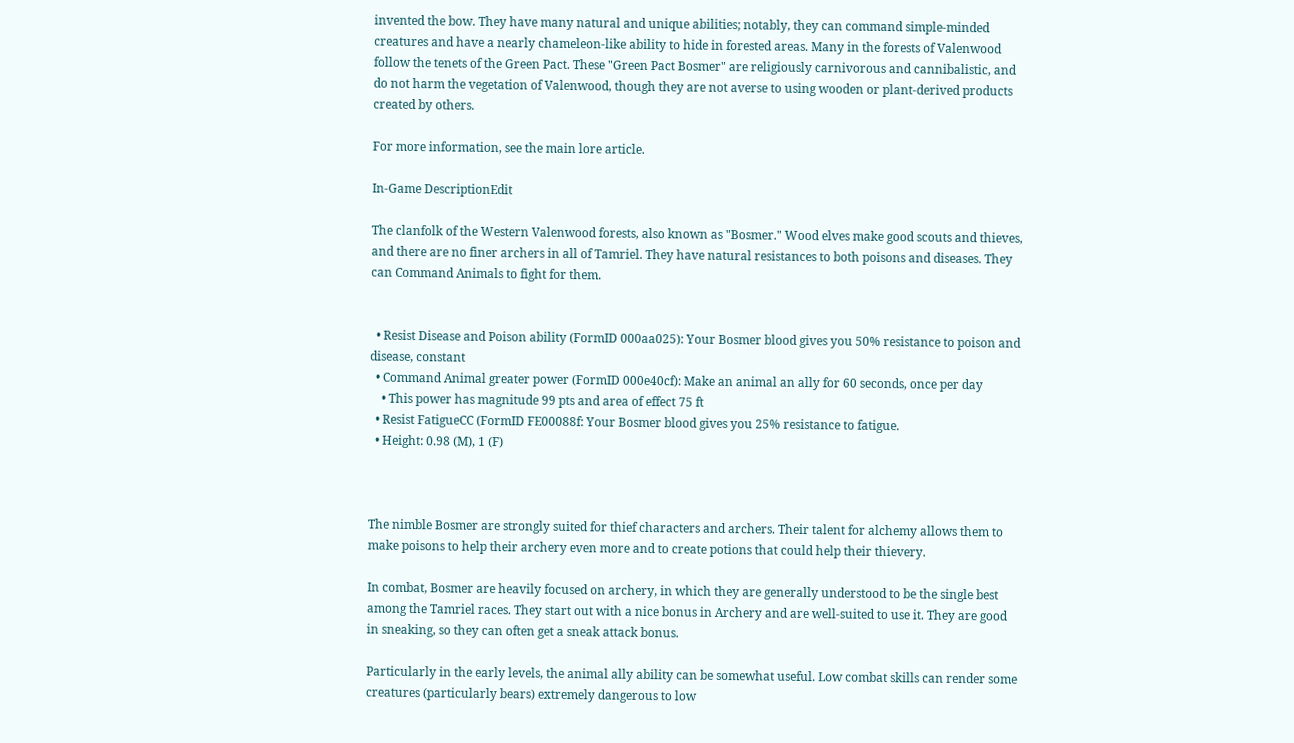invented the bow. They have many natural and unique abilities; notably, they can command simple-minded creatures and have a nearly chameleon-like ability to hide in forested areas. Many in the forests of Valenwood follow the tenets of the Green Pact. These "Green Pact Bosmer" are religiously carnivorous and cannibalistic, and do not harm the vegetation of Valenwood, though they are not averse to using wooden or plant-derived products created by others.

For more information, see the main lore article.

In-Game DescriptionEdit

The clanfolk of the Western Valenwood forests, also known as "Bosmer." Wood elves make good scouts and thieves, and there are no finer archers in all of Tamriel. They have natural resistances to both poisons and diseases. They can Command Animals to fight for them.


  • Resist Disease and Poison ability (FormID 000aa025): Your Bosmer blood gives you 50% resistance to poison and disease, constant
  • Command Animal greater power (FormID 000e40cf): Make an animal an ally for 60 seconds, once per day
    • This power has magnitude 99 pts and area of effect 75 ft
  • Resist FatigueCC (FormID FE00088f: Your Bosmer blood gives you 25% resistance to fatigue.
  • Height: 0.98 (M), 1 (F)



The nimble Bosmer are strongly suited for thief characters and archers. Their talent for alchemy allows them to make poisons to help their archery even more and to create potions that could help their thievery.

In combat, Bosmer are heavily focused on archery, in which they are generally understood to be the single best among the Tamriel races. They start out with a nice bonus in Archery and are well-suited to use it. They are good in sneaking, so they can often get a sneak attack bonus.

Particularly in the early levels, the animal ally ability can be somewhat useful. Low combat skills can render some creatures (particularly bears) extremely dangerous to low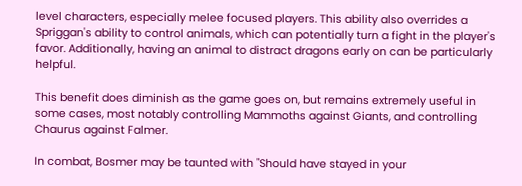level characters, especially melee focused players. This ability also overrides a Spriggan's ability to control animals, which can potentially turn a fight in the player's favor. Additionally, having an animal to distract dragons early on can be particularly helpful.

This benefit does diminish as the game goes on, but remains extremely useful in some cases, most notably controlling Mammoths against Giants, and controlling Chaurus against Falmer.

In combat, Bosmer may be taunted with "Should have stayed in your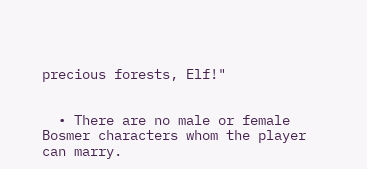precious forests, Elf!"


  • There are no male or female Bosmer characters whom the player can marry.